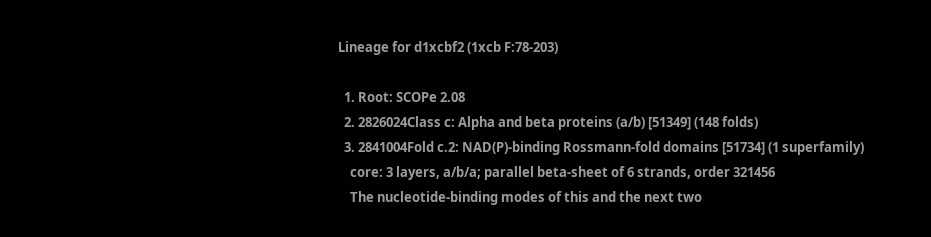Lineage for d1xcbf2 (1xcb F:78-203)

  1. Root: SCOPe 2.08
  2. 2826024Class c: Alpha and beta proteins (a/b) [51349] (148 folds)
  3. 2841004Fold c.2: NAD(P)-binding Rossmann-fold domains [51734] (1 superfamily)
    core: 3 layers, a/b/a; parallel beta-sheet of 6 strands, order 321456
    The nucleotide-binding modes of this and the next two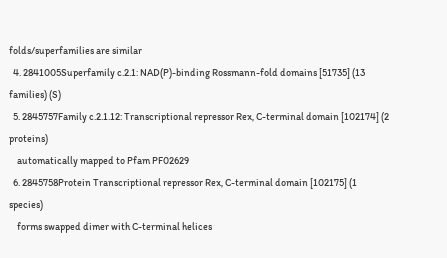folds/superfamilies are similar
  4. 2841005Superfamily c.2.1: NAD(P)-binding Rossmann-fold domains [51735] (13 families) (S)
  5. 2845757Family c.2.1.12: Transcriptional repressor Rex, C-terminal domain [102174] (2 proteins)
    automatically mapped to Pfam PF02629
  6. 2845758Protein Transcriptional repressor Rex, C-terminal domain [102175] (1 species)
    forms swapped dimer with C-terminal helices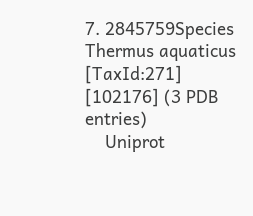7. 2845759Species Thermus aquaticus [TaxId:271] [102176] (3 PDB entries)
    Uniprot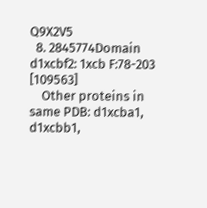Q9X2V5
  8. 2845774Domain d1xcbf2: 1xcb F:78-203 [109563]
    Other proteins in same PDB: d1xcba1, d1xcbb1,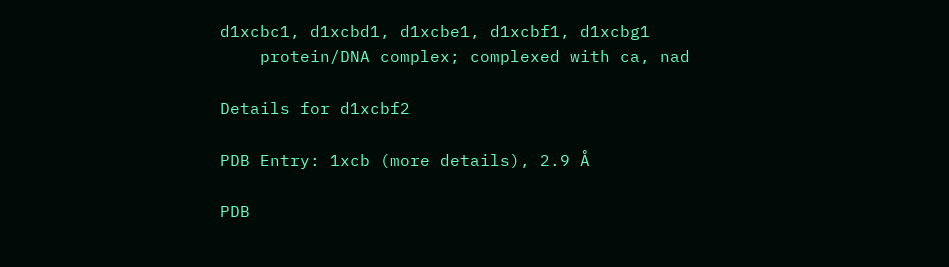d1xcbc1, d1xcbd1, d1xcbe1, d1xcbf1, d1xcbg1
    protein/DNA complex; complexed with ca, nad

Details for d1xcbf2

PDB Entry: 1xcb (more details), 2.9 Å

PDB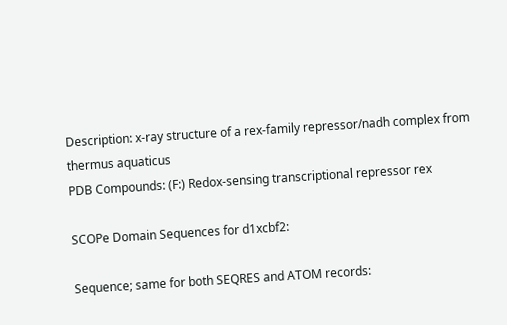Description: x-ray structure of a rex-family repressor/nadh complex from thermus aquaticus
PDB Compounds: (F:) Redox-sensing transcriptional repressor rex

SCOPe Domain Sequences for d1xcbf2:

Sequence; same for both SEQRES and ATOM records: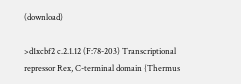(download)

>d1xcbf2 c.2.1.12 (F:78-203) Transcriptional repressor Rex, C-terminal domain {Thermus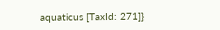aquaticus [TaxId: 271]}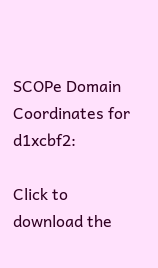SCOPe Domain Coordinates for d1xcbf2:

Click to download the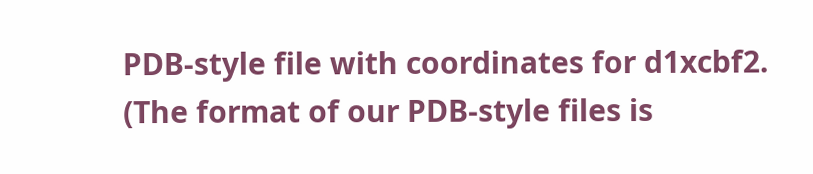PDB-style file with coordinates for d1xcbf2.
(The format of our PDB-style files is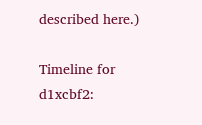described here.)

Timeline for d1xcbf2: